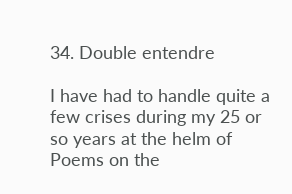34. Double entendre

I have had to handle quite a few crises during my 25 or so years at the helm of Poems on the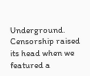Underground. Censorship raised its head when we featured a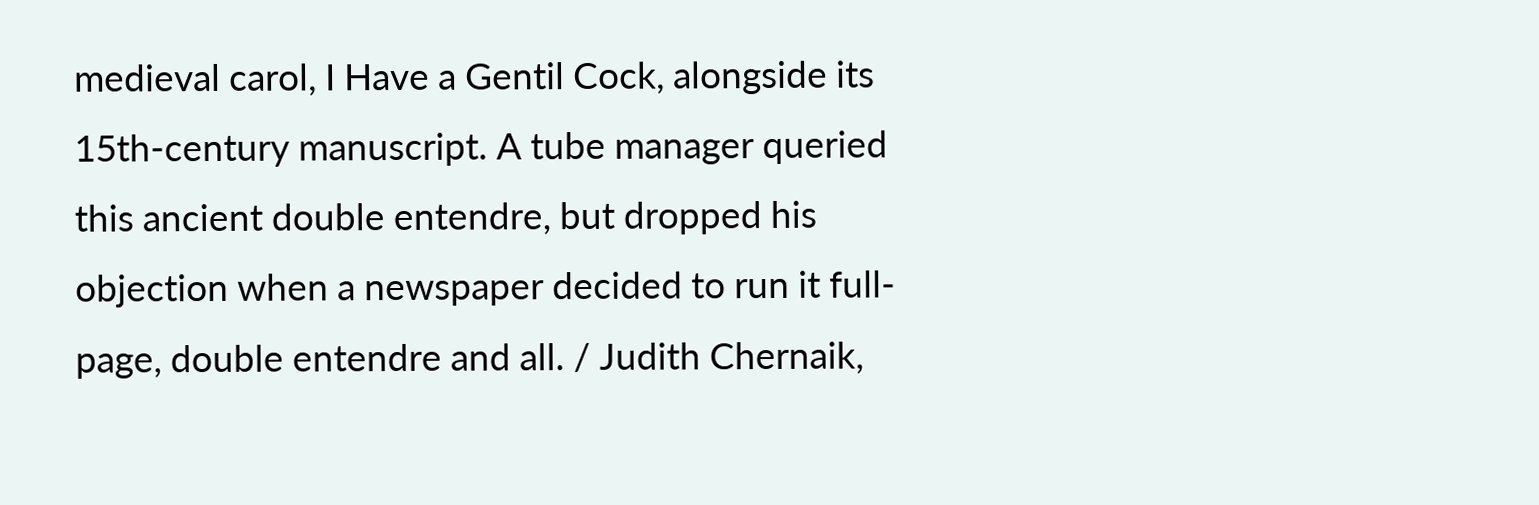medieval carol, I Have a Gentil Cock, alongside its 15th-century manuscript. A tube manager queried this ancient double entendre, but dropped his objection when a newspaper decided to run it full-page, double entendre and all. / Judith Chernaik,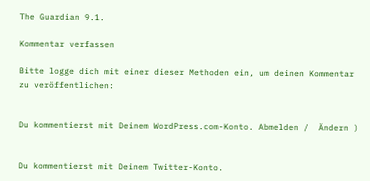The Guardian 9.1.

Kommentar verfassen

Bitte logge dich mit einer dieser Methoden ein, um deinen Kommentar zu veröffentlichen:


Du kommentierst mit Deinem WordPress.com-Konto. Abmelden /  Ändern )


Du kommentierst mit Deinem Twitter-Konto.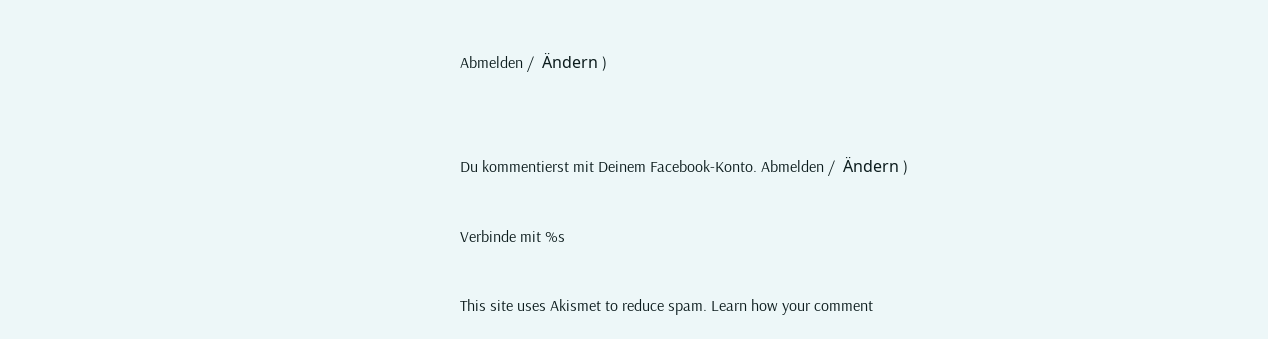Abmelden /  Ändern )


Du kommentierst mit Deinem Facebook-Konto. Abmelden /  Ändern )

Verbinde mit %s

This site uses Akismet to reduce spam. Learn how your comment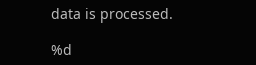data is processed.

%d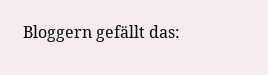Bloggern gefällt das: